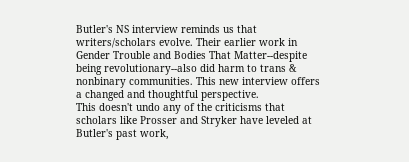Butler's NS interview reminds us that writers/scholars evolve. Their earlier work in Gender Trouble and Bodies That Matter--despite being revolutionary--also did harm to trans & nonbinary communities. This new interview offers a changed and thoughtful perspective.
This doesn't undo any of the criticisms that scholars like Prosser and Stryker have leveled at Butler's past work,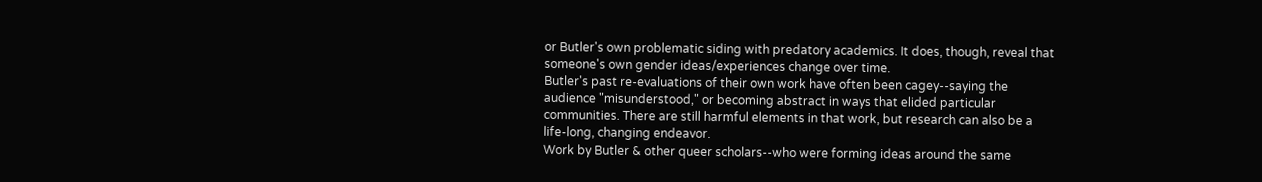or Butler's own problematic siding with predatory academics. It does, though, reveal that someone's own gender ideas/experiences change over time.
Butler's past re-evaluations of their own work have often been cagey--saying the audience "misunderstood," or becoming abstract in ways that elided particular communities. There are still harmful elements in that work, but research can also be a life-long, changing endeavor.
Work by Butler & other queer scholars--who were forming ideas around the same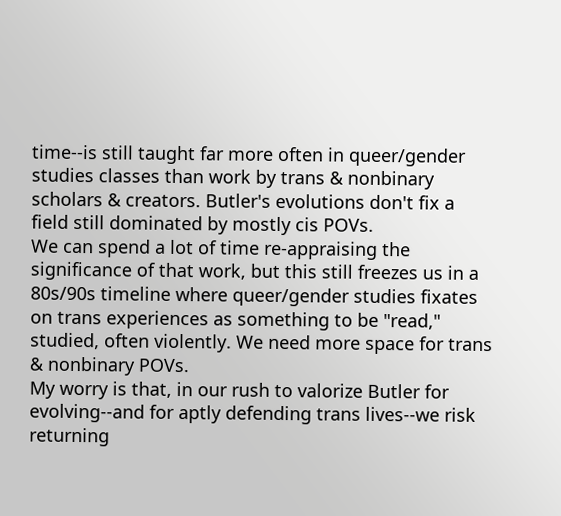time--is still taught far more often in queer/gender studies classes than work by trans & nonbinary scholars & creators. Butler's evolutions don't fix a field still dominated by mostly cis POVs.
We can spend a lot of time re-appraising the significance of that work, but this still freezes us in a 80s/90s timeline where queer/gender studies fixates on trans experiences as something to be "read," studied, often violently. We need more space for trans & nonbinary POVs.
My worry is that, in our rush to valorize Butler for evolving--and for aptly defending trans lives--we risk returning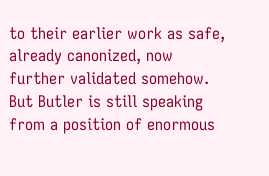to their earlier work as safe, already canonized, now further validated somehow. But Butler is still speaking from a position of enormous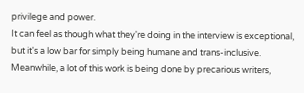privilege and power.
It can feel as though what they're doing in the interview is exceptional, but it's a low bar for simply being humane and trans-inclusive. Meanwhile, a lot of this work is being done by precarious writers,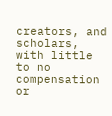creators, and scholars, with little to no compensation or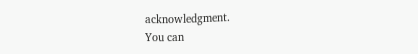acknowledgment.
You can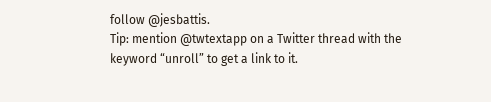follow @jesbattis.
Tip: mention @twtextapp on a Twitter thread with the keyword “unroll” to get a link to it.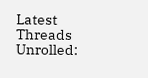Latest Threads Unrolled: